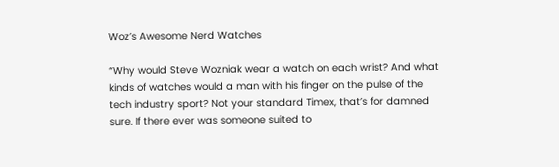Woz’s Awesome Nerd Watches

“Why would Steve Wozniak wear a watch on each wrist? And what kinds of watches would a man with his finger on the pulse of the tech industry sport? Not your standard Timex, that’s for damned sure. If there ever was someone suited to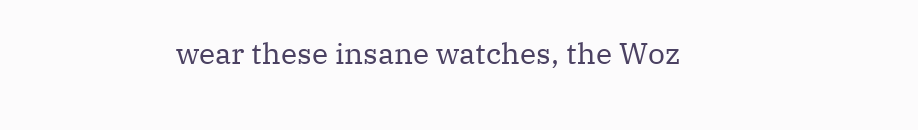wear these insane watches, the Woz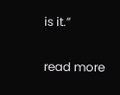is it.”

read more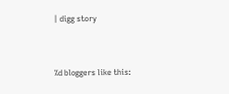| digg story


%d bloggers like this: